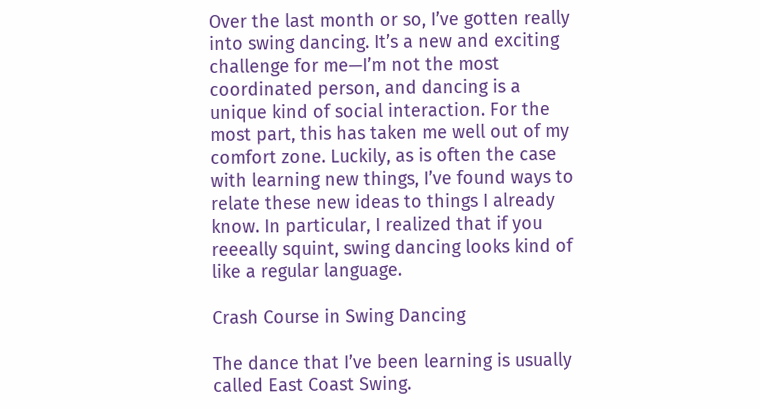Over the last month or so, I’ve gotten really into swing dancing. It’s a new and exciting challenge for me—I’m not the most coordinated person, and dancing is a unique kind of social interaction. For the most part, this has taken me well out of my comfort zone. Luckily, as is often the case with learning new things, I’ve found ways to relate these new ideas to things I already know. In particular, I realized that if you reeeally squint, swing dancing looks kind of like a regular language.

Crash Course in Swing Dancing

The dance that I’ve been learning is usually called East Coast Swing.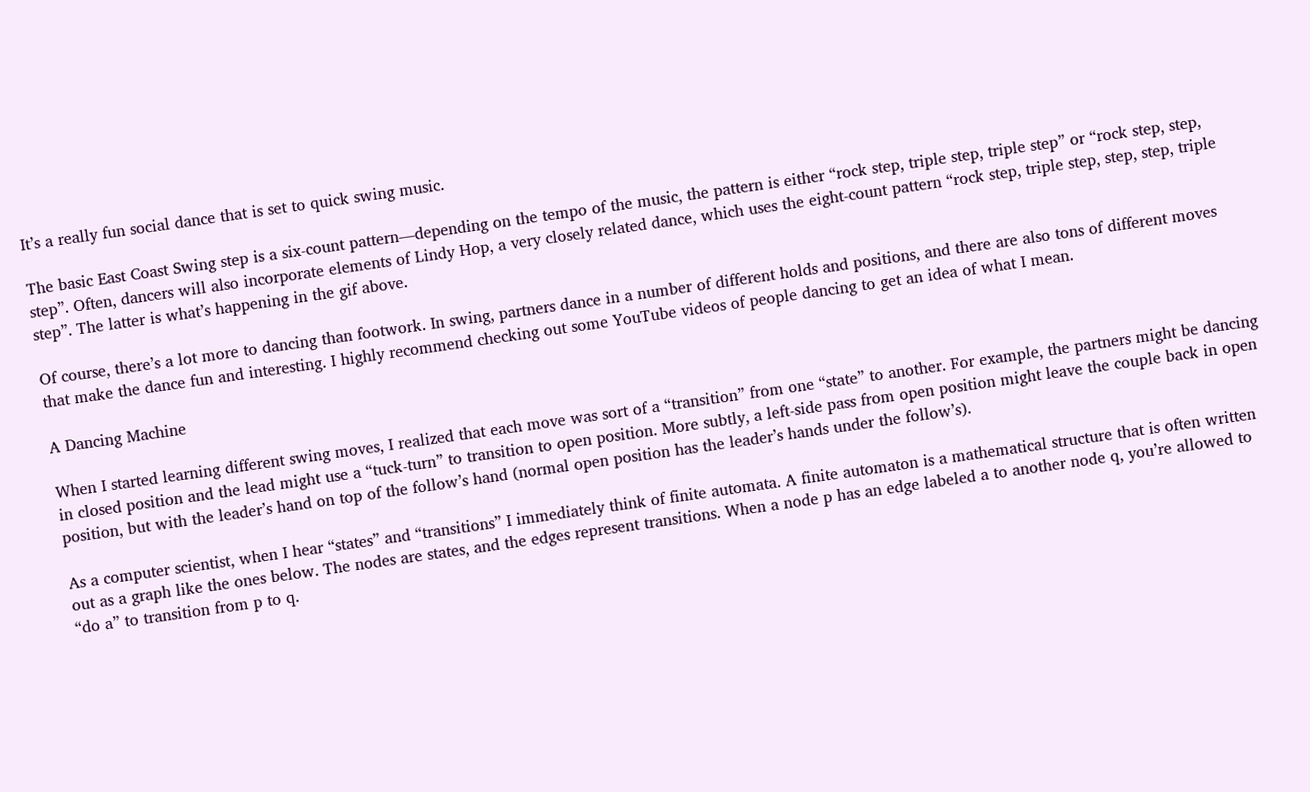It’s a really fun social dance that is set to quick swing music.

The basic East Coast Swing step is a six-count pattern—depending on the tempo of the music, the pattern is either “rock step, triple step, triple step” or “rock step, step, step”. Often, dancers will also incorporate elements of Lindy Hop, a very closely related dance, which uses the eight-count pattern “rock step, triple step, step, step, triple step”. The latter is what’s happening in the gif above.

Of course, there’s a lot more to dancing than footwork. In swing, partners dance in a number of different holds and positions, and there are also tons of different moves that make the dance fun and interesting. I highly recommend checking out some YouTube videos of people dancing to get an idea of what I mean.

A Dancing Machine

When I started learning different swing moves, I realized that each move was sort of a “transition” from one “state” to another. For example, the partners might be dancing in closed position and the lead might use a “tuck-turn” to transition to open position. More subtly, a left-side pass from open position might leave the couple back in open position, but with the leader’s hand on top of the follow’s hand (normal open position has the leader’s hands under the follow’s).

As a computer scientist, when I hear “states” and “transitions” I immediately think of finite automata. A finite automaton is a mathematical structure that is often written out as a graph like the ones below. The nodes are states, and the edges represent transitions. When a node p has an edge labeled a to another node q, you’re allowed to “do a” to transition from p to q.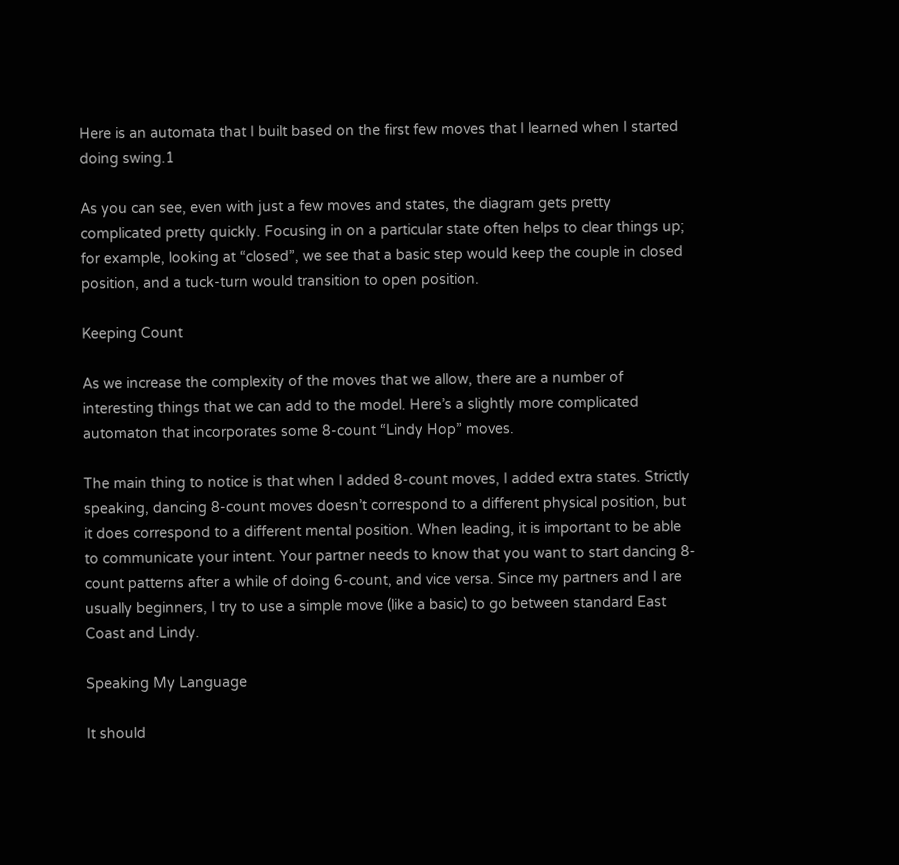Here is an automata that I built based on the first few moves that I learned when I started doing swing.1

As you can see, even with just a few moves and states, the diagram gets pretty complicated pretty quickly. Focusing in on a particular state often helps to clear things up; for example, looking at “closed”, we see that a basic step would keep the couple in closed position, and a tuck-turn would transition to open position.

Keeping Count

As we increase the complexity of the moves that we allow, there are a number of interesting things that we can add to the model. Here’s a slightly more complicated automaton that incorporates some 8-count “Lindy Hop” moves.

The main thing to notice is that when I added 8-count moves, I added extra states. Strictly speaking, dancing 8-count moves doesn’t correspond to a different physical position, but it does correspond to a different mental position. When leading, it is important to be able to communicate your intent. Your partner needs to know that you want to start dancing 8-count patterns after a while of doing 6-count, and vice versa. Since my partners and I are usually beginners, I try to use a simple move (like a basic) to go between standard East Coast and Lindy.

Speaking My Language

It should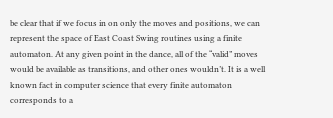be clear that if we focus in on only the moves and positions, we can represent the space of East Coast Swing routines using a finite automaton. At any given point in the dance, all of the “valid” moves would be available as transitions, and other ones wouldn’t. It is a well known fact in computer science that every finite automaton corresponds to a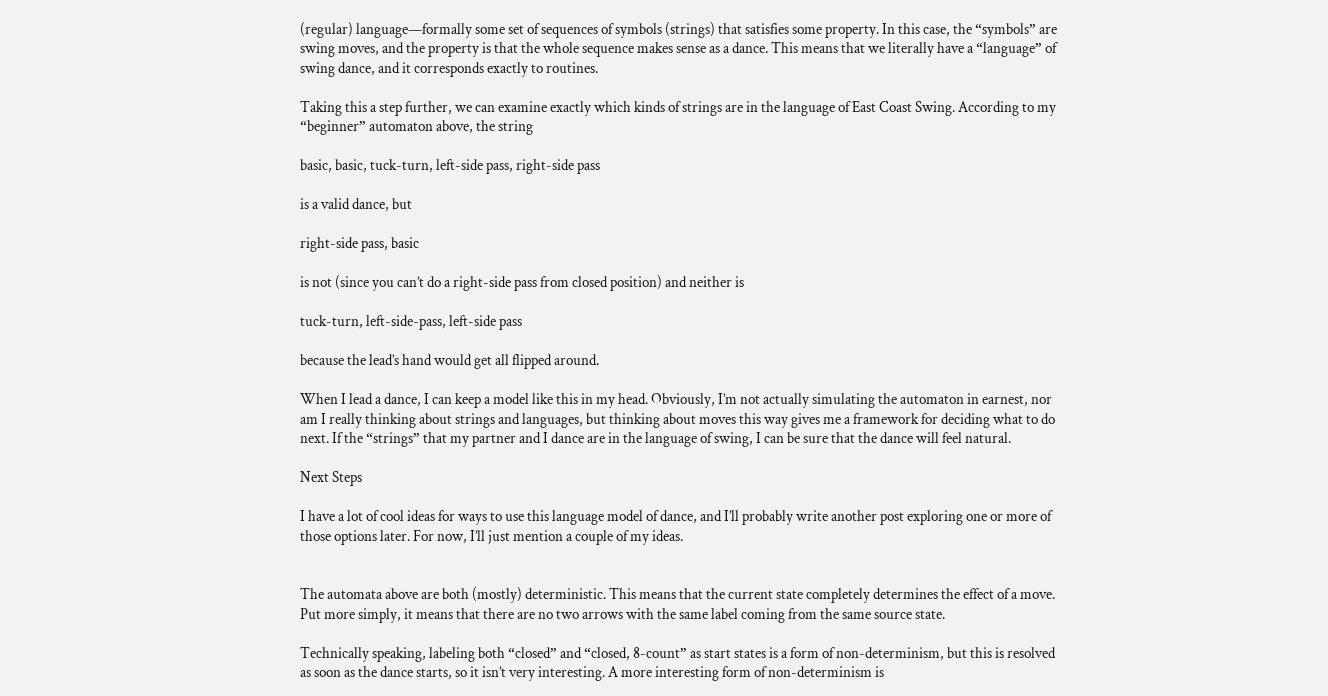(regular) language—formally some set of sequences of symbols (strings) that satisfies some property. In this case, the “symbols” are swing moves, and the property is that the whole sequence makes sense as a dance. This means that we literally have a “language” of swing dance, and it corresponds exactly to routines.

Taking this a step further, we can examine exactly which kinds of strings are in the language of East Coast Swing. According to my “beginner” automaton above, the string

basic, basic, tuck-turn, left-side pass, right-side pass

is a valid dance, but

right-side pass, basic

is not (since you can’t do a right-side pass from closed position) and neither is

tuck-turn, left-side-pass, left-side pass

because the lead’s hand would get all flipped around.

When I lead a dance, I can keep a model like this in my head. Obviously, I’m not actually simulating the automaton in earnest, nor am I really thinking about strings and languages, but thinking about moves this way gives me a framework for deciding what to do next. If the “strings” that my partner and I dance are in the language of swing, I can be sure that the dance will feel natural.

Next Steps

I have a lot of cool ideas for ways to use this language model of dance, and I’ll probably write another post exploring one or more of those options later. For now, I’ll just mention a couple of my ideas.


The automata above are both (mostly) deterministic. This means that the current state completely determines the effect of a move. Put more simply, it means that there are no two arrows with the same label coming from the same source state.

Technically speaking, labeling both “closed” and “closed, 8-count” as start states is a form of non-determinism, but this is resolved as soon as the dance starts, so it isn’t very interesting. A more interesting form of non-determinism is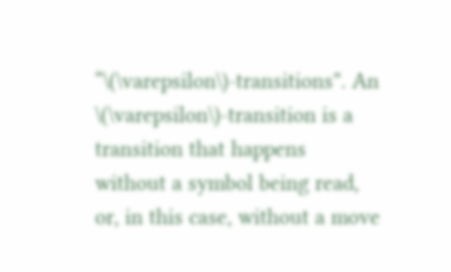“\(\varepsilon\)-transitions”. An \(\varepsilon\)-transition is a transition that happens without a symbol being read, or, in this case, without a move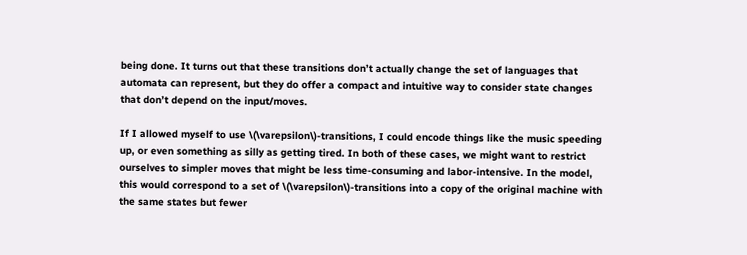being done. It turns out that these transitions don’t actually change the set of languages that automata can represent, but they do offer a compact and intuitive way to consider state changes that don’t depend on the input/moves.

If I allowed myself to use \(\varepsilon\)-transitions, I could encode things like the music speeding up, or even something as silly as getting tired. In both of these cases, we might want to restrict ourselves to simpler moves that might be less time-consuming and labor-intensive. In the model, this would correspond to a set of \(\varepsilon\)-transitions into a copy of the original machine with the same states but fewer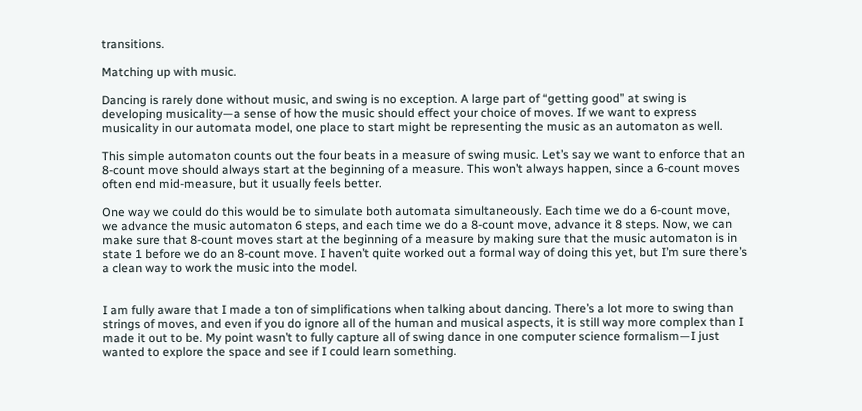transitions.

Matching up with music.

Dancing is rarely done without music, and swing is no exception. A large part of “getting good” at swing is developing musicality—a sense of how the music should effect your choice of moves. If we want to express musicality in our automata model, one place to start might be representing the music as an automaton as well.

This simple automaton counts out the four beats in a measure of swing music. Let’s say we want to enforce that an 8-count move should always start at the beginning of a measure. This won’t always happen, since a 6-count moves often end mid-measure, but it usually feels better.

One way we could do this would be to simulate both automata simultaneously. Each time we do a 6-count move, we advance the music automaton 6 steps, and each time we do a 8-count move, advance it 8 steps. Now, we can make sure that 8-count moves start at the beginning of a measure by making sure that the music automaton is in state 1 before we do an 8-count move. I haven’t quite worked out a formal way of doing this yet, but I’m sure there’s a clean way to work the music into the model.


I am fully aware that I made a ton of simplifications when talking about dancing. There’s a lot more to swing than strings of moves, and even if you do ignore all of the human and musical aspects, it is still way more complex than I made it out to be. My point wasn’t to fully capture all of swing dance in one computer science formalism—I just wanted to explore the space and see if I could learn something.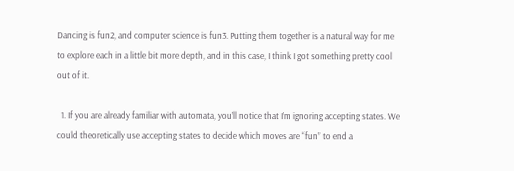Dancing is fun2, and computer science is fun3. Putting them together is a natural way for me to explore each in a little bit more depth, and in this case, I think I got something pretty cool out of it.

  1. If you are already familiar with automata, you’ll notice that I’m ignoring accepting states. We could theoretically use accepting states to decide which moves are “fun” to end a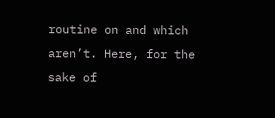routine on and which aren’t. Here, for the sake of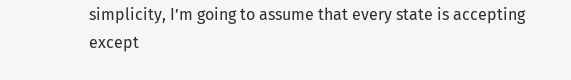simplicity, I’m going to assume that every state is accepting except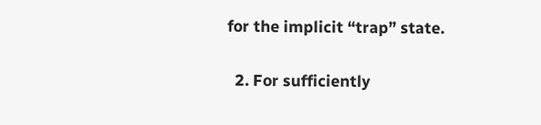for the implicit “trap” state.

  2. For sufficiently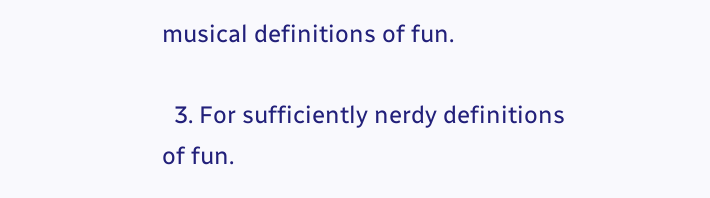musical definitions of fun.

  3. For sufficiently nerdy definitions of fun.